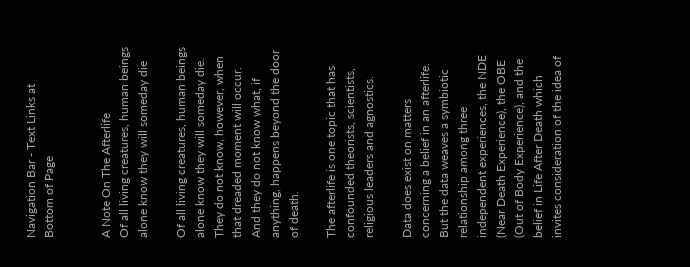Navigation Bar - Text Links at Bottom of Page


A Note On The Afterlife
Of all living creatures, human beings alone know they will someday die

Of all living creatures, human beings alone know they will someday die. They do not know, however, when that dreaded moment will occur. And they do not know what, if anything, happens beyond the door of death.

The afterlife is one topic that has confounded theorists, scientists, religious leaders and agnostics.

Data does exist on matters concerning a belief in an afterlife. But the data weaves a symbiotic relationship among three independent experiences, the NDE (Near Death Experience), the OBE (Out of Body Experience), and the belief in Life After Death which invites consideration of the idea of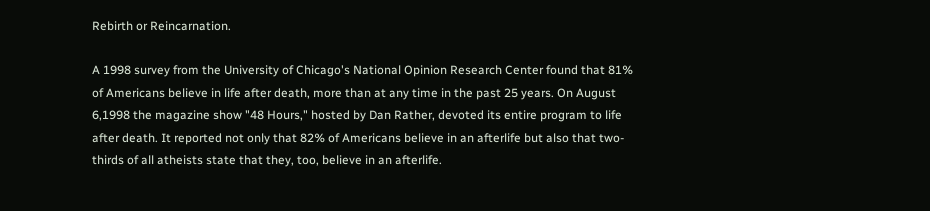Rebirth or Reincarnation.

A 1998 survey from the University of Chicago's National Opinion Research Center found that 81% of Americans believe in life after death, more than at any time in the past 25 years. On August 6,1998 the magazine show "48 Hours," hosted by Dan Rather, devoted its entire program to life after death. It reported not only that 82% of Americans believe in an afterlife but also that two-thirds of all atheists state that they, too, believe in an afterlife.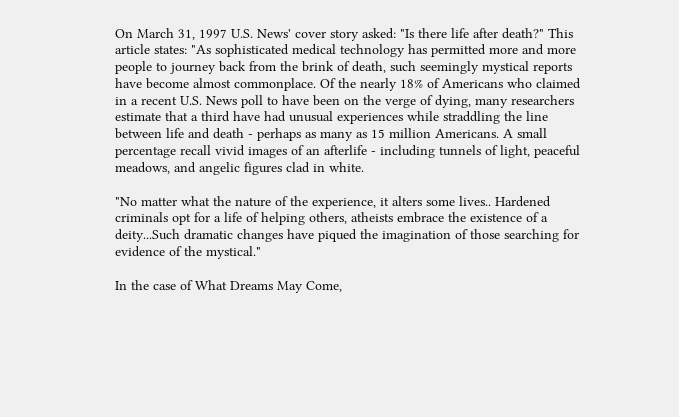On March 31, 1997 U.S. News' cover story asked: "Is there life after death?" This article states: "As sophisticated medical technology has permitted more and more people to journey back from the brink of death, such seemingly mystical reports have become almost commonplace. Of the nearly 18% of Americans who claimed in a recent U.S. News poll to have been on the verge of dying, many researchers estimate that a third have had unusual experiences while straddling the line between life and death - perhaps as many as 15 million Americans. A small percentage recall vivid images of an afterlife - including tunnels of light, peaceful meadows, and angelic figures clad in white.

"No matter what the nature of the experience, it alters some lives.. Hardened criminals opt for a life of helping others, atheists embrace the existence of a deity...Such dramatic changes have piqued the imagination of those searching for evidence of the mystical."

In the case of What Dreams May Come,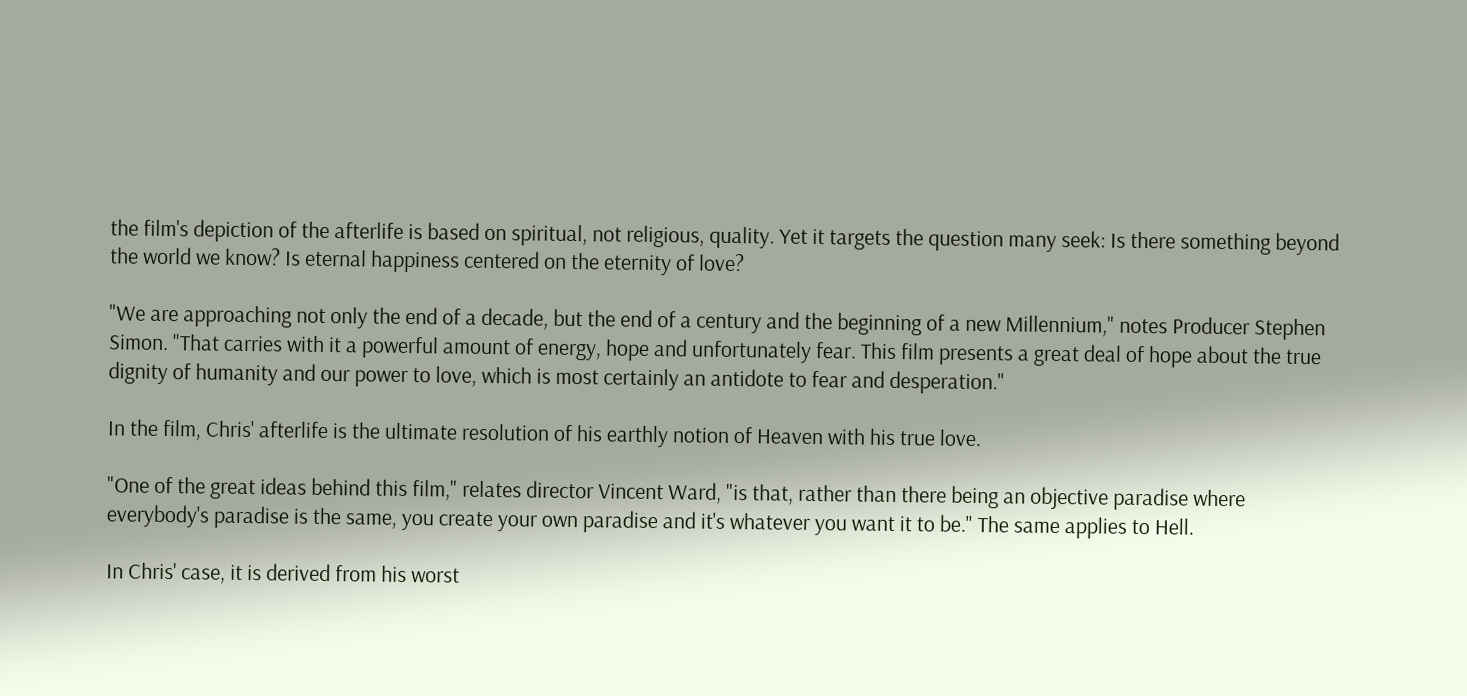the film's depiction of the afterlife is based on spiritual, not religious, quality. Yet it targets the question many seek: Is there something beyond the world we know? Is eternal happiness centered on the eternity of love?

"We are approaching not only the end of a decade, but the end of a century and the beginning of a new Millennium," notes Producer Stephen Simon. "That carries with it a powerful amount of energy, hope and unfortunately fear. This film presents a great deal of hope about the true dignity of humanity and our power to love, which is most certainly an antidote to fear and desperation."

In the film, Chris' afterlife is the ultimate resolution of his earthly notion of Heaven with his true love.

"One of the great ideas behind this film," relates director Vincent Ward, "is that, rather than there being an objective paradise where everybody's paradise is the same, you create your own paradise and it's whatever you want it to be." The same applies to Hell.

In Chris' case, it is derived from his worst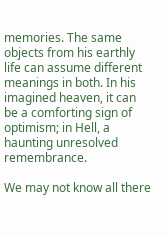memories. The same objects from his earthly life can assume different meanings in both. In his imagined heaven, it can be a comforting sign of optimism; in Hell, a haunting unresolved remembrance.

We may not know all there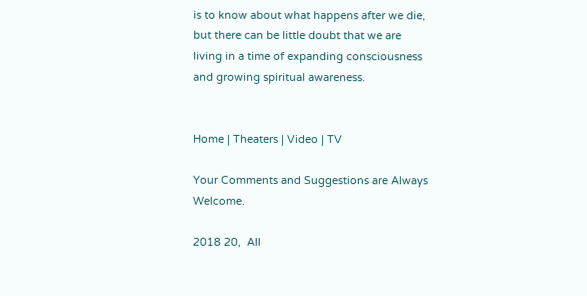is to know about what happens after we die, but there can be little doubt that we are living in a time of expanding consciousness and growing spiritual awareness.


Home | Theaters | Video | TV

Your Comments and Suggestions are Always Welcome.

2018 20,  All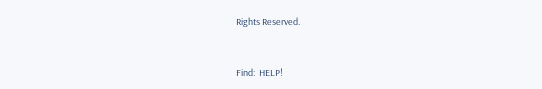Rights Reserved.


Find:  HELP!